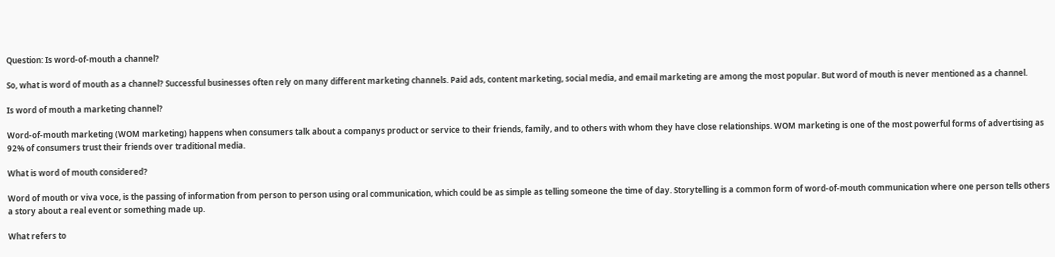Question: Is word-of-mouth a channel?

So, what is word of mouth as a channel? Successful businesses often rely on many different marketing channels. Paid ads, content marketing, social media, and email marketing are among the most popular. But word of mouth is never mentioned as a channel.

Is word of mouth a marketing channel?

Word-of-mouth marketing (WOM marketing) happens when consumers talk about a companys product or service to their friends, family, and to others with whom they have close relationships. WOM marketing is one of the most powerful forms of advertising as 92% of consumers trust their friends over traditional media.

What is word of mouth considered?

Word of mouth or viva voce, is the passing of information from person to person using oral communication, which could be as simple as telling someone the time of day. Storytelling is a common form of word-of-mouth communication where one person tells others a story about a real event or something made up.

What refers to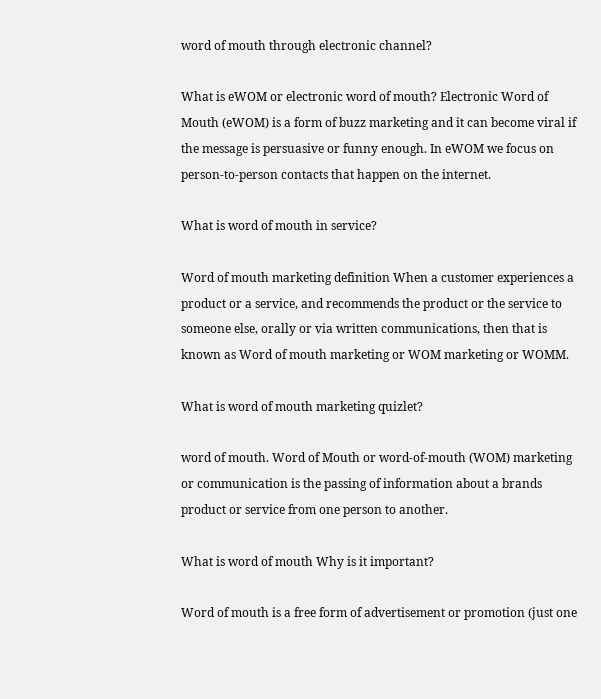word of mouth through electronic channel?

What is eWOM or electronic word of mouth? Electronic Word of Mouth (eWOM) is a form of buzz marketing and it can become viral if the message is persuasive or funny enough. In eWOM we focus on person-to-person contacts that happen on the internet.

What is word of mouth in service?

Word of mouth marketing definition When a customer experiences a product or a service, and recommends the product or the service to someone else, orally or via written communications, then that is known as Word of mouth marketing or WOM marketing or WOMM.

What is word of mouth marketing quizlet?

word of mouth. Word of Mouth or word-of-mouth (WOM) marketing or communication is the passing of information about a brands product or service from one person to another.

What is word of mouth Why is it important?

Word of mouth is a free form of advertisement or promotion (just one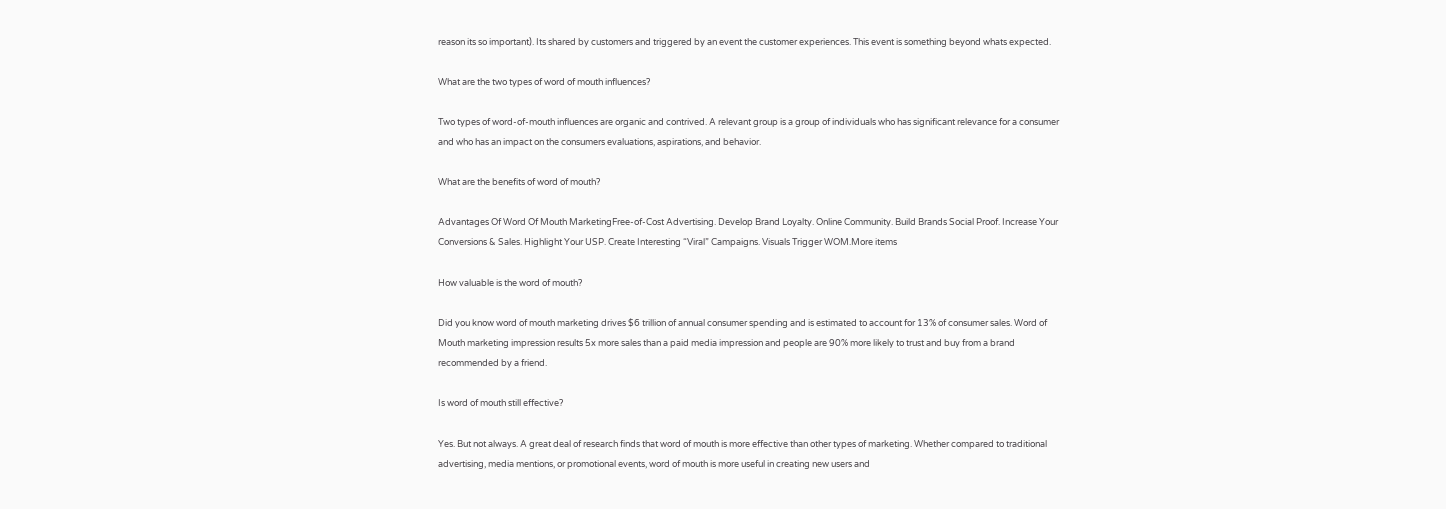reason its so important). Its shared by customers and triggered by an event the customer experiences. This event is something beyond whats expected.

What are the two types of word of mouth influences?

Two types of word-of-mouth influences are organic and contrived. A relevant group is a group of individuals who has significant relevance for a consumer and who has an impact on the consumers evaluations, aspirations, and behavior.

What are the benefits of word of mouth?

Advantages Of Word Of Mouth MarketingFree-of-Cost Advertising. Develop Brand Loyalty. Online Community. Build Brands Social Proof. Increase Your Conversions & Sales. Highlight Your USP. Create Interesting “Viral” Campaigns. Visuals Trigger WOM.More items

How valuable is the word of mouth?

Did you know word of mouth marketing drives $6 trillion of annual consumer spending and is estimated to account for 13% of consumer sales. Word of Mouth marketing impression results 5x more sales than a paid media impression and people are 90% more likely to trust and buy from a brand recommended by a friend.

Is word of mouth still effective?

Yes. But not always. A great deal of research finds that word of mouth is more effective than other types of marketing. Whether compared to traditional advertising, media mentions, or promotional events, word of mouth is more useful in creating new users and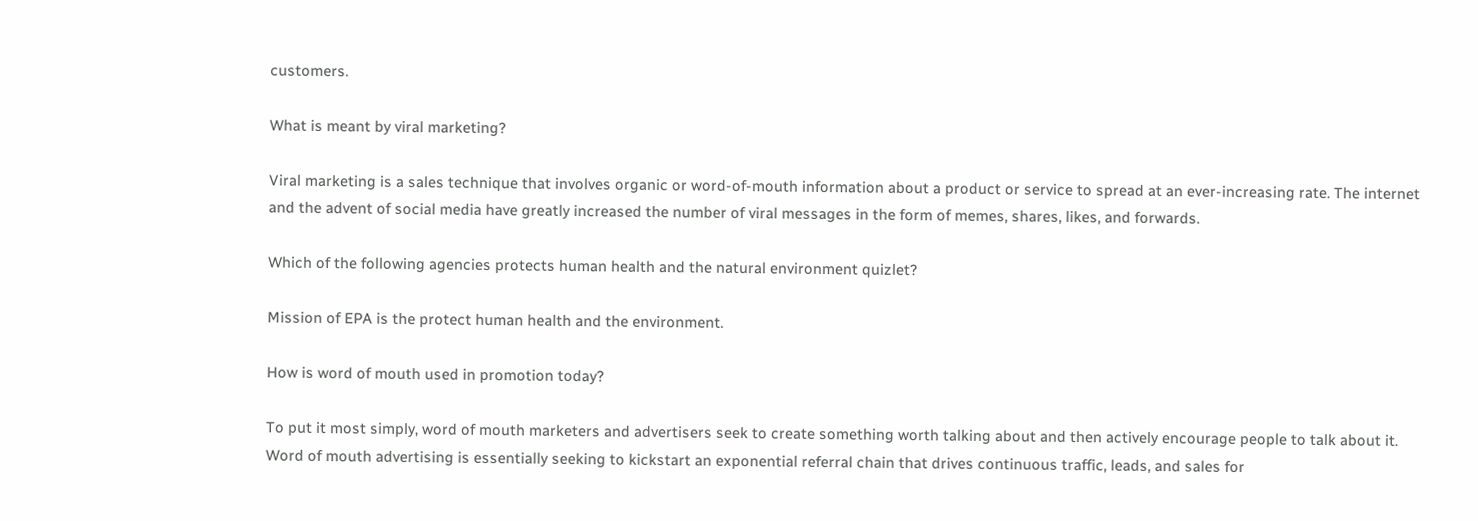customers.

What is meant by viral marketing?

Viral marketing is a sales technique that involves organic or word-of-mouth information about a product or service to spread at an ever-increasing rate. The internet and the advent of social media have greatly increased the number of viral messages in the form of memes, shares, likes, and forwards.

Which of the following agencies protects human health and the natural environment quizlet?

Mission of EPA is the protect human health and the environment.

How is word of mouth used in promotion today?

To put it most simply, word of mouth marketers and advertisers seek to create something worth talking about and then actively encourage people to talk about it. Word of mouth advertising is essentially seeking to kickstart an exponential referral chain that drives continuous traffic, leads, and sales for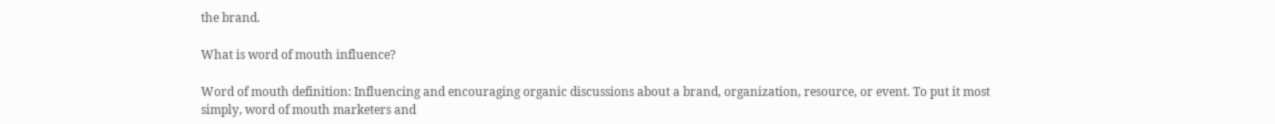the brand.

What is word of mouth influence?

Word of mouth definition: Influencing and encouraging organic discussions about a brand, organization, resource, or event. To put it most simply, word of mouth marketers and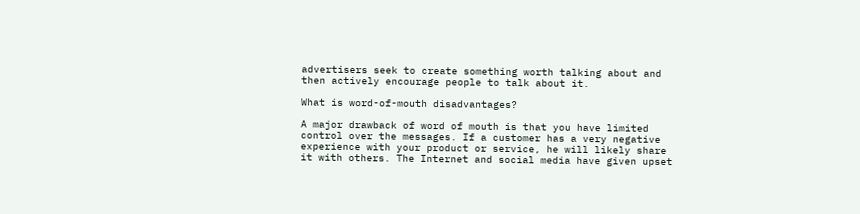advertisers seek to create something worth talking about and then actively encourage people to talk about it.

What is word-of-mouth disadvantages?

A major drawback of word of mouth is that you have limited control over the messages. If a customer has a very negative experience with your product or service, he will likely share it with others. The Internet and social media have given upset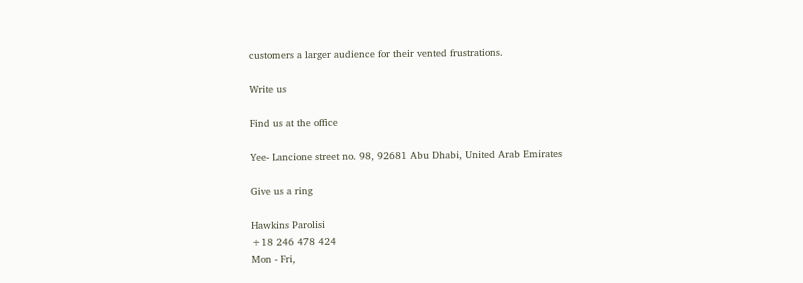customers a larger audience for their vented frustrations.

Write us

Find us at the office

Yee- Lancione street no. 98, 92681 Abu Dhabi, United Arab Emirates

Give us a ring

Hawkins Parolisi
+18 246 478 424
Mon - Fri,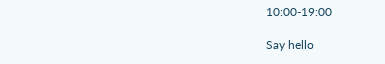10:00-19:00

Say hello